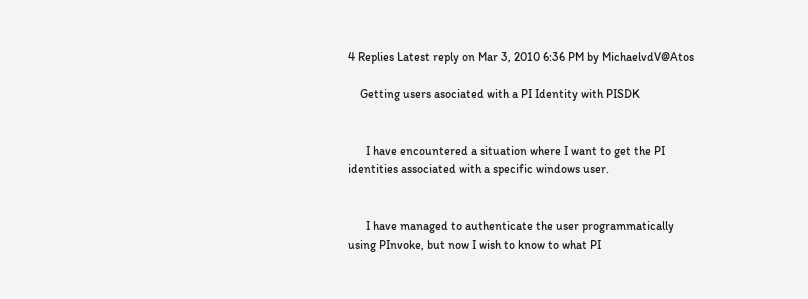4 Replies Latest reply on Mar 3, 2010 6:36 PM by MichaelvdV@Atos

    Getting users asociated with a PI Identity with PISDK


      I have encountered a situation where I want to get the PI identities associated with a specific windows user.


      I have managed to authenticate the user programmatically using PInvoke, but now I wish to know to what PI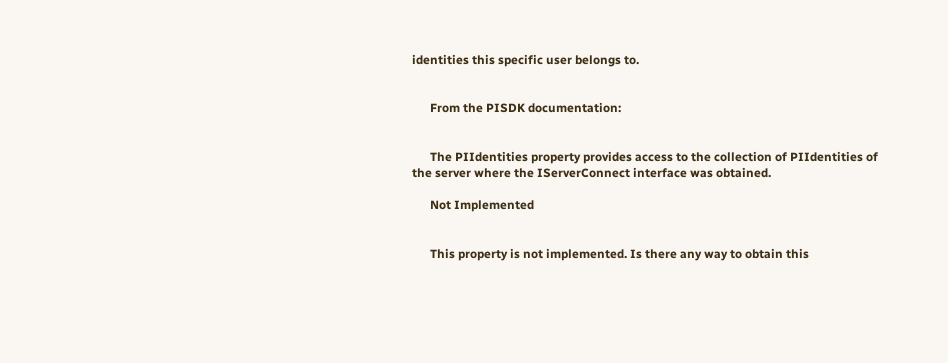identities this specific user belongs to.


      From the PISDK documentation:


      The PIIdentities property provides access to the collection of PIIdentities of the server where the IServerConnect interface was obtained.

      Not Implemented


      This property is not implemented. Is there any way to obtain this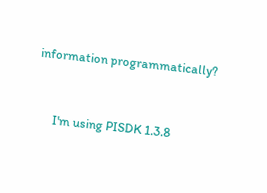information programmatically?


      I'm using PISDK 1.3.8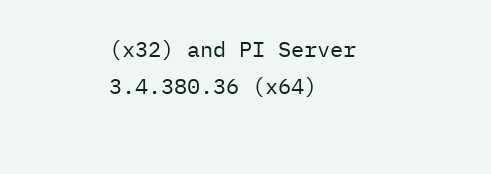(x32) and PI Server 3.4.380.36 (x64)